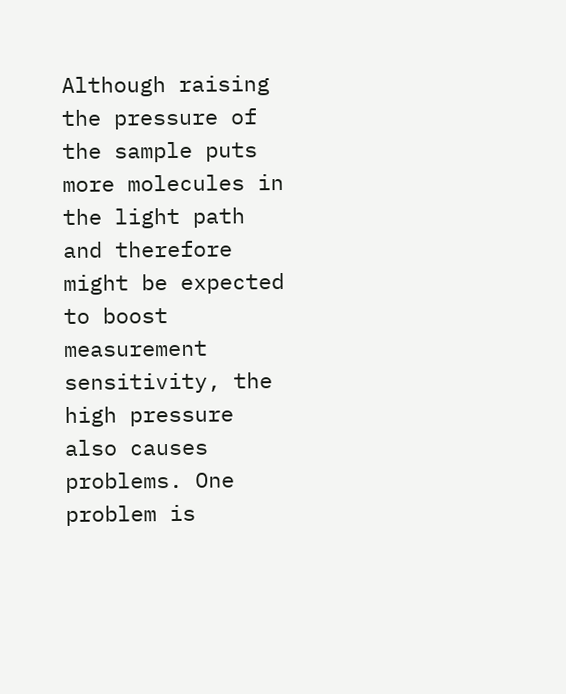Although raising the pressure of the sample puts more molecules in the light path and therefore might be expected to boost measurement sensitivity, the high pressure also causes problems. One problem is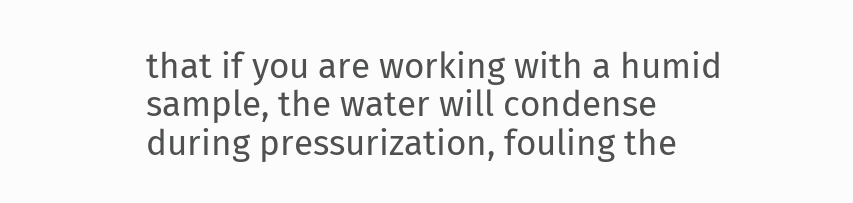that if you are working with a humid sample, the water will condense during pressurization, fouling the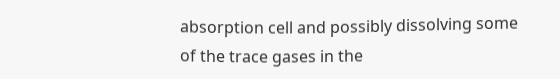absorption cell and possibly dissolving some of the trace gases in the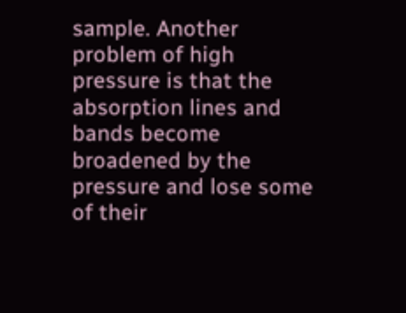sample. Another problem of high pressure is that the absorption lines and bands become broadened by the pressure and lose some of their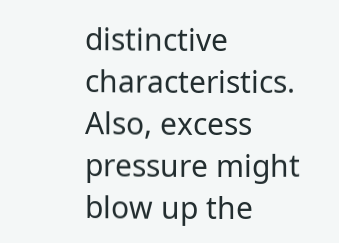distinctive characteristics. Also, excess pressure might blow up the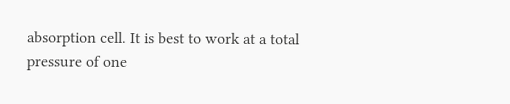absorption cell. It is best to work at a total pressure of one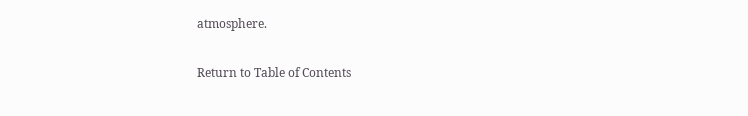atmosphere.

Return to Table of Contents